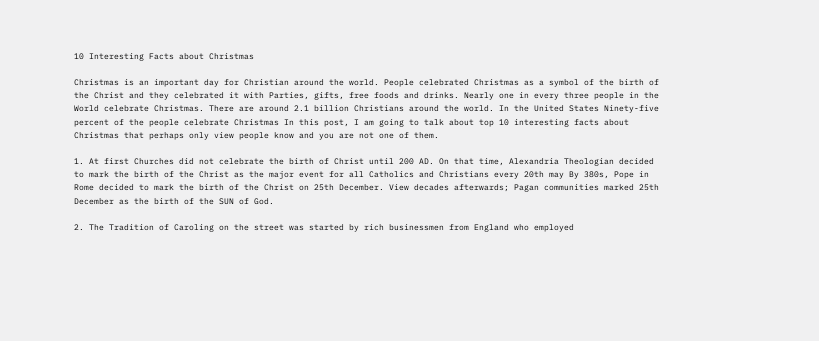10 Interesting Facts about Christmas

Christmas is an important day for Christian around the world. People celebrated Christmas as a symbol of the birth of the Christ and they celebrated it with Parties, gifts, free foods and drinks. Nearly one in every three people in the World celebrate Christmas. There are around 2.1 billion Christians around the world. In the United States Ninety-five percent of the people celebrate Christmas In this post, I am going to talk about top 10 interesting facts about Christmas that perhaps only view people know and you are not one of them.

1. At first Churches did not celebrate the birth of Christ until 200 AD. On that time, Alexandria Theologian decided to mark the birth of the Christ as the major event for all Catholics and Christians every 20th may By 380s, Pope in Rome decided to mark the birth of the Christ on 25th December. View decades afterwards; Pagan communities marked 25th December as the birth of the SUN of God.

2. The Tradition of Caroling on the street was started by rich businessmen from England who employed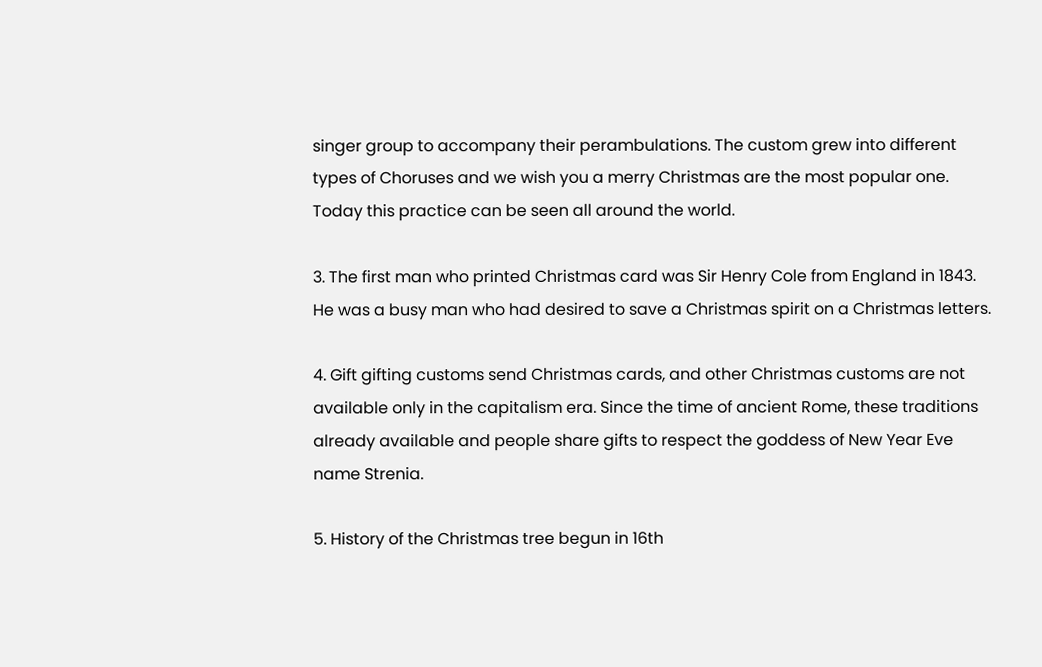singer group to accompany their perambulations. The custom grew into different types of Choruses and we wish you a merry Christmas are the most popular one. Today this practice can be seen all around the world.

3. The first man who printed Christmas card was Sir Henry Cole from England in 1843. He was a busy man who had desired to save a Christmas spirit on a Christmas letters.

4. Gift gifting customs send Christmas cards, and other Christmas customs are not available only in the capitalism era. Since the time of ancient Rome, these traditions already available and people share gifts to respect the goddess of New Year Eve name Strenia.

5. History of the Christmas tree begun in 16th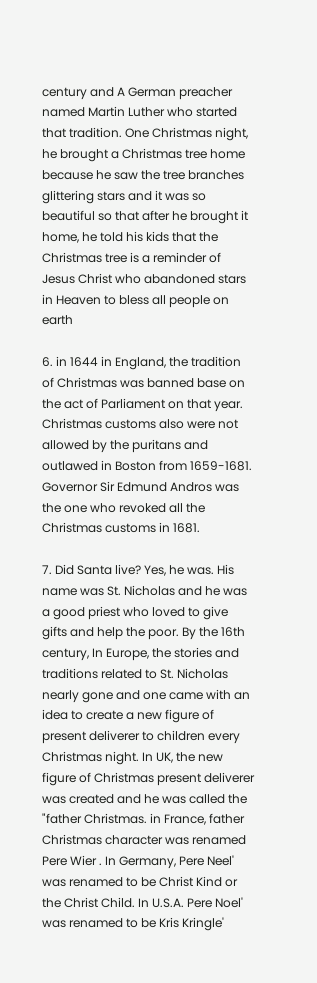century and A German preacher named Martin Luther who started that tradition. One Christmas night, he brought a Christmas tree home because he saw the tree branches glittering stars and it was so beautiful so that after he brought it home, he told his kids that the Christmas tree is a reminder of Jesus Christ who abandoned stars in Heaven to bless all people on earth

6. in 1644 in England, the tradition of Christmas was banned base on the act of Parliament on that year. Christmas customs also were not allowed by the puritans and outlawed in Boston from 1659-1681. Governor Sir Edmund Andros was the one who revoked all the Christmas customs in 1681.

7. Did Santa live? Yes, he was. His name was St. Nicholas and he was a good priest who loved to give gifts and help the poor. By the 16th century, In Europe, the stories and traditions related to St. Nicholas nearly gone and one came with an idea to create a new figure of present deliverer to children every Christmas night. In UK, the new figure of Christmas present deliverer was created and he was called the "father Christmas. in France, father Christmas character was renamed Pere Wier . In Germany, Pere Neel' was renamed to be Christ Kind or the Christ Child. In U.S.A. Pere Noel' was renamed to be Kris Kringle'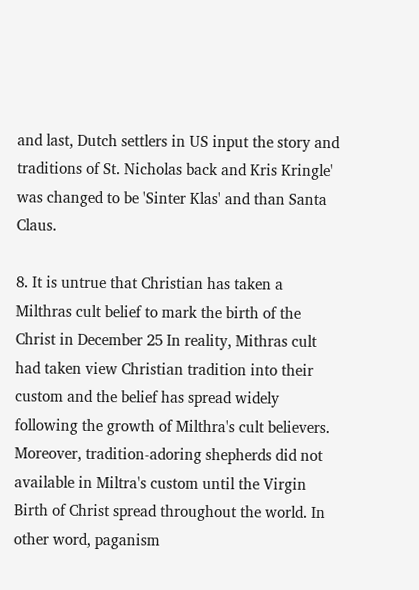and last, Dutch settlers in US input the story and traditions of St. Nicholas back and Kris Kringle' was changed to be 'Sinter Klas' and than Santa Claus.

8. It is untrue that Christian has taken a Milthras cult belief to mark the birth of the Christ in December 25 In reality, Mithras cult had taken view Christian tradition into their custom and the belief has spread widely following the growth of Milthra's cult believers. Moreover, tradition-adoring shepherds did not available in Miltra's custom until the Virgin Birth of Christ spread throughout the world. In other word, paganism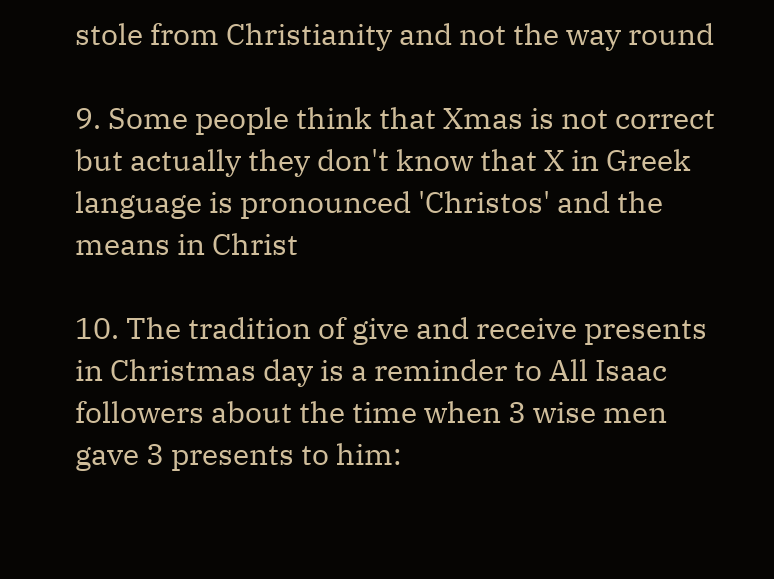stole from Christianity and not the way round

9. Some people think that Xmas is not correct but actually they don't know that X in Greek language is pronounced 'Christos' and the means in Christ

10. The tradition of give and receive presents in Christmas day is a reminder to All Isaac followers about the time when 3 wise men gave 3 presents to him: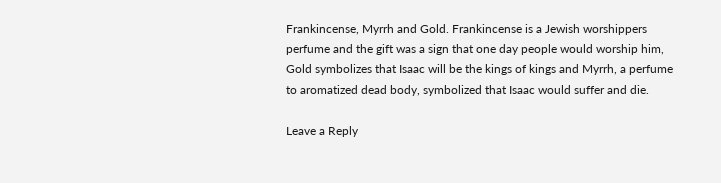Frankincense, Myrrh and Gold. Frankincense is a Jewish worshippers perfume and the gift was a sign that one day people would worship him, Gold symbolizes that Isaac will be the kings of kings and Myrrh, a perfume to aromatized dead body, symbolized that Isaac would suffer and die.

Leave a Reply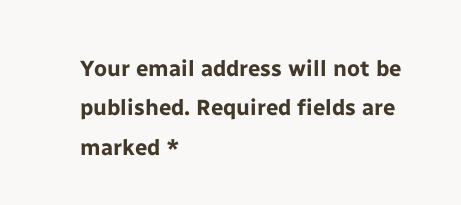Your email address will not be published. Required fields are marked *